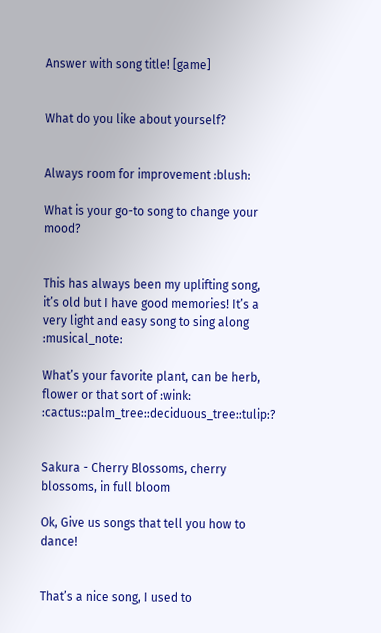Answer with song title! [game]


What do you like about yourself?


Always room for improvement :blush:

What is your go-to song to change your mood?


This has always been my uplifting song, it’s old but I have good memories! It’s a very light and easy song to sing along :musical_note:

What’s your favorite plant, can be herb, flower or that sort of :wink: :cactus::palm_tree::deciduous_tree::tulip:?


Sakura - Cherry Blossoms, cherry blossoms, in full bloom

Ok, Give us songs that tell you how to dance!


That’s a nice song, I used to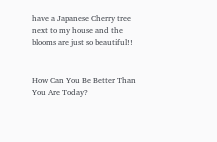have a Japanese Cherry tree next to my house and the blooms are just so beautiful!!


How Can You Be Better Than You Are Today?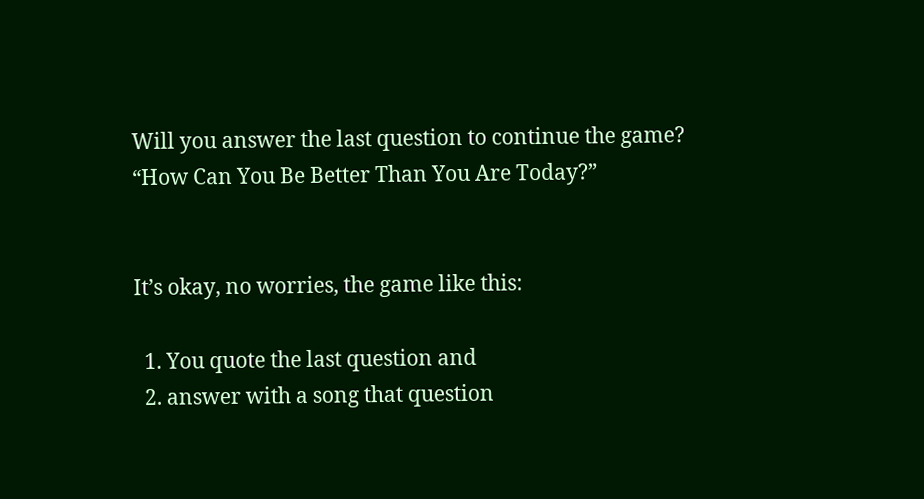Will you answer the last question to continue the game?
“How Can You Be Better Than You Are Today?”


It’s okay, no worries, the game like this:

  1. You quote the last question and
  2. answer with a song that question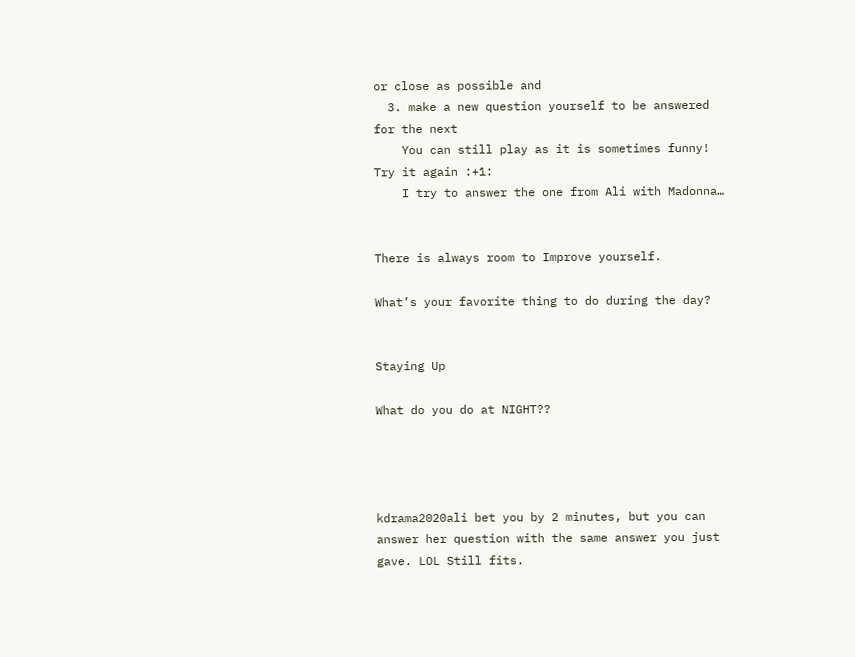or close as possible and
  3. make a new question yourself to be answered for the next
    You can still play as it is sometimes funny! Try it again :+1:
    I try to answer the one from Ali with Madonna…


There is always room to Improve yourself.

What’s your favorite thing to do during the day?


Staying Up

What do you do at NIGHT??




kdrama2020ali bet you by 2 minutes, but you can answer her question with the same answer you just gave. LOL Still fits.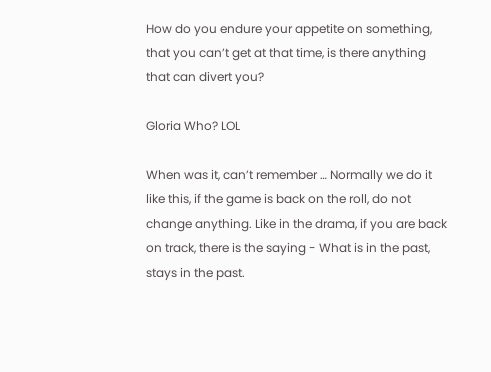How do you endure your appetite on something, that you can’t get at that time, is there anything that can divert you?

Gloria Who? LOL

When was it, can’t remember … Normally we do it like this, if the game is back on the roll, do not change anything. Like in the drama, if you are back on track, there is the saying - What is in the past, stays in the past.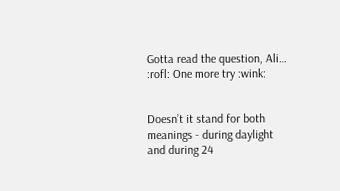Gotta read the question, Ali… :rofl: One more try :wink:


Doesn’t it stand for both meanings - during daylight and during 24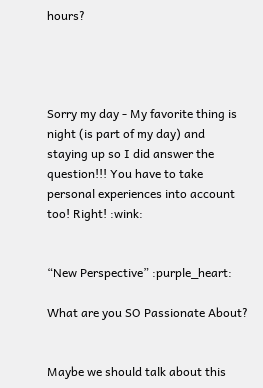hours?




Sorry my day - My favorite thing is night (is part of my day) and staying up so I did answer the question!!! You have to take personal experiences into account too! Right! :wink:


“New Perspective” :purple_heart:

What are you SO Passionate About?


Maybe we should talk about this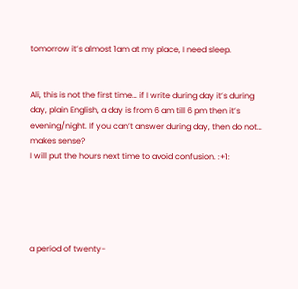tomorrow it’s almost 1am at my place, I need sleep.


Ali, this is not the first time… if I write during day it’s during day, plain English, a day is from 6 am till 6 pm then it’s evening/night. If you can’t answer during day, then do not… makes sense?
I will put the hours next time to avoid confusion. :+1:





a period of twenty-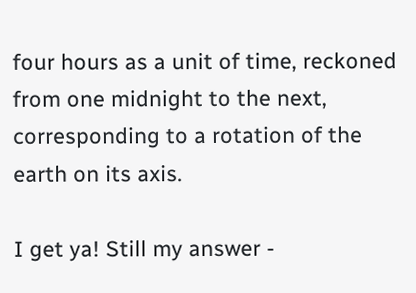four hours as a unit of time, reckoned from one midnight to the next, corresponding to a rotation of the earth on its axis.

I get ya! Still my answer -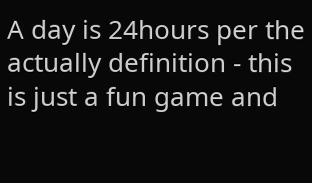A day is 24hours per the actually definition - this is just a fun game and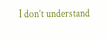I don’t understand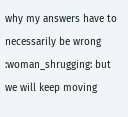why my answers have to necessarily be wrong :woman_shrugging: but we will keep moving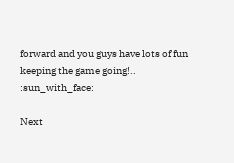forward and you guys have lots of fun keeping the game going!.. :sun_with_face:

Next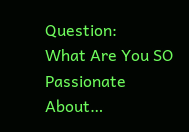Question:
What Are You SO Passionate About…